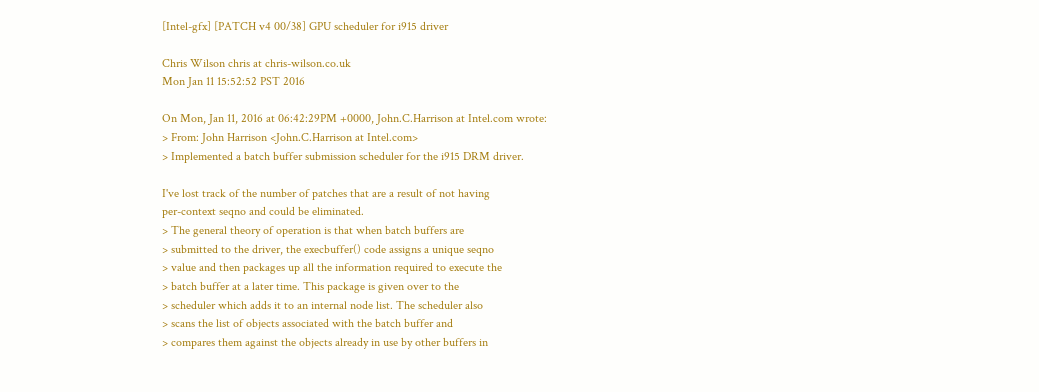[Intel-gfx] [PATCH v4 00/38] GPU scheduler for i915 driver

Chris Wilson chris at chris-wilson.co.uk
Mon Jan 11 15:52:52 PST 2016

On Mon, Jan 11, 2016 at 06:42:29PM +0000, John.C.Harrison at Intel.com wrote:
> From: John Harrison <John.C.Harrison at Intel.com>
> Implemented a batch buffer submission scheduler for the i915 DRM driver.

I've lost track of the number of patches that are a result of not having
per-context seqno and could be eliminated.
> The general theory of operation is that when batch buffers are
> submitted to the driver, the execbuffer() code assigns a unique seqno
> value and then packages up all the information required to execute the
> batch buffer at a later time. This package is given over to the
> scheduler which adds it to an internal node list. The scheduler also
> scans the list of objects associated with the batch buffer and
> compares them against the objects already in use by other buffers in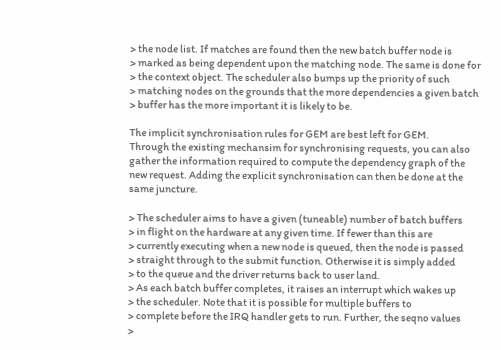> the node list. If matches are found then the new batch buffer node is
> marked as being dependent upon the matching node. The same is done for
> the context object. The scheduler also bumps up the priority of such
> matching nodes on the grounds that the more dependencies a given batch
> buffer has the more important it is likely to be.

The implicit synchronisation rules for GEM are best left for GEM.
Through the existing mechansim for synchronising requests, you can also
gather the information required to compute the dependency graph of the
new request. Adding the explicit synchronisation can then be done at the
same juncture.

> The scheduler aims to have a given (tuneable) number of batch buffers
> in flight on the hardware at any given time. If fewer than this are
> currently executing when a new node is queued, then the node is passed
> straight through to the submit function. Otherwise it is simply added
> to the queue and the driver returns back to user land.
> As each batch buffer completes, it raises an interrupt which wakes up
> the scheduler. Note that it is possible for multiple buffers to
> complete before the IRQ handler gets to run. Further, the seqno values
>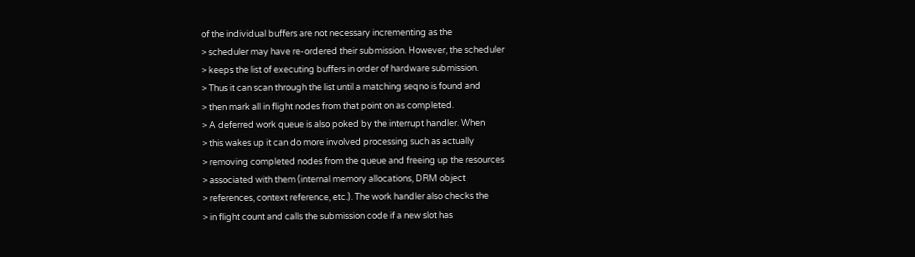of the individual buffers are not necessary incrementing as the
> scheduler may have re-ordered their submission. However, the scheduler
> keeps the list of executing buffers in order of hardware submission.
> Thus it can scan through the list until a matching seqno is found and
> then mark all in flight nodes from that point on as completed.
> A deferred work queue is also poked by the interrupt handler. When
> this wakes up it can do more involved processing such as actually
> removing completed nodes from the queue and freeing up the resources
> associated with them (internal memory allocations, DRM object
> references, context reference, etc.). The work handler also checks the
> in flight count and calls the submission code if a new slot has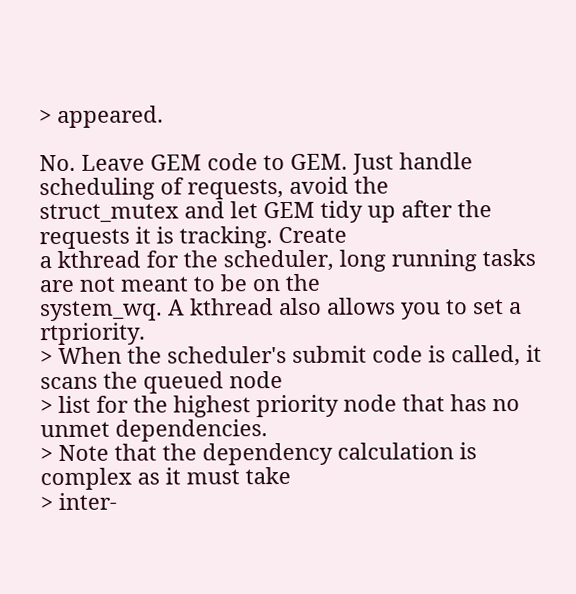> appeared.

No. Leave GEM code to GEM. Just handle scheduling of requests, avoid the
struct_mutex and let GEM tidy up after the requests it is tracking. Create
a kthread for the scheduler, long running tasks are not meant to be on the
system_wq. A kthread also allows you to set a rtpriority.
> When the scheduler's submit code is called, it scans the queued node
> list for the highest priority node that has no unmet dependencies.
> Note that the dependency calculation is complex as it must take
> inter-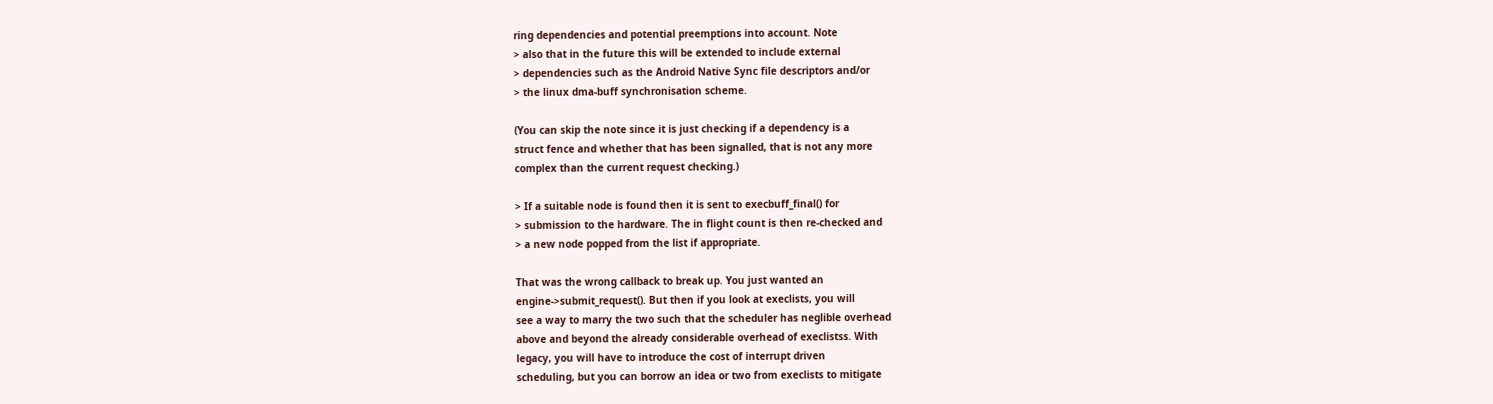ring dependencies and potential preemptions into account. Note
> also that in the future this will be extended to include external
> dependencies such as the Android Native Sync file descriptors and/or
> the linux dma-buff synchronisation scheme.

(You can skip the note since it is just checking if a dependency is a
struct fence and whether that has been signalled, that is not any more
complex than the current request checking.)

> If a suitable node is found then it is sent to execbuff_final() for
> submission to the hardware. The in flight count is then re-checked and
> a new node popped from the list if appropriate.

That was the wrong callback to break up. You just wanted an
engine->submit_request(). But then if you look at execlists, you will
see a way to marry the two such that the scheduler has neglible overhead
above and beyond the already considerable overhead of execlistss. With
legacy, you will have to introduce the cost of interrupt driven
scheduling, but you can borrow an idea or two from execlists to mitigate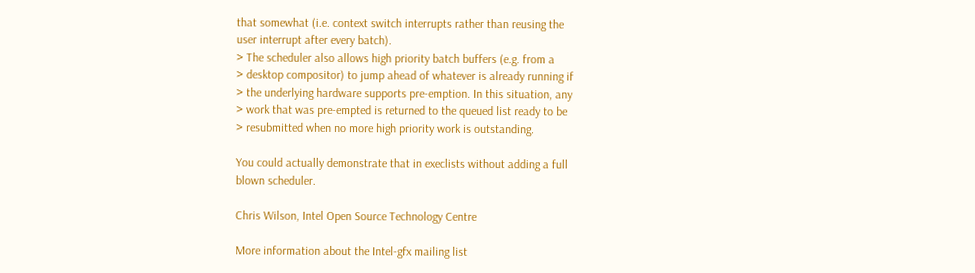that somewhat (i.e. context switch interrupts rather than reusing the
user interrupt after every batch).
> The scheduler also allows high priority batch buffers (e.g. from a
> desktop compositor) to jump ahead of whatever is already running if
> the underlying hardware supports pre-emption. In this situation, any
> work that was pre-empted is returned to the queued list ready to be
> resubmitted when no more high priority work is outstanding.

You could actually demonstrate that in execlists without adding a full
blown scheduler.

Chris Wilson, Intel Open Source Technology Centre

More information about the Intel-gfx mailing list